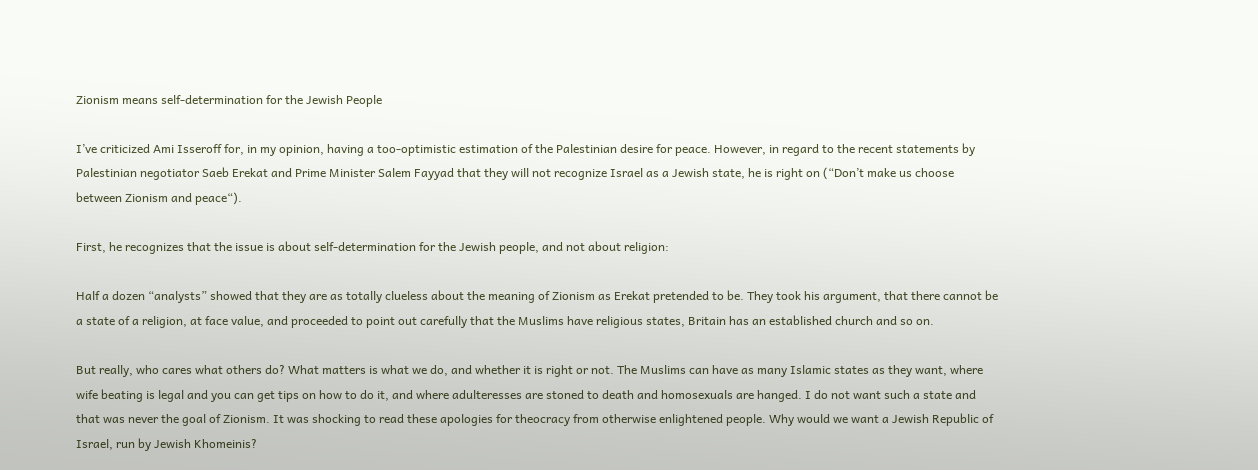Zionism means self-determination for the Jewish People

I’ve criticized Ami Isseroff for, in my opinion, having a too-optimistic estimation of the Palestinian desire for peace. However, in regard to the recent statements by Palestinian negotiator Saeb Erekat and Prime Minister Salem Fayyad that they will not recognize Israel as a Jewish state, he is right on (“Don’t make us choose between Zionism and peace“).

First, he recognizes that the issue is about self-determination for the Jewish people, and not about religion:

Half a dozen “analysts” showed that they are as totally clueless about the meaning of Zionism as Erekat pretended to be. They took his argument, that there cannot be a state of a religion, at face value, and proceeded to point out carefully that the Muslims have religious states, Britain has an established church and so on.

But really, who cares what others do? What matters is what we do, and whether it is right or not. The Muslims can have as many Islamic states as they want, where wife beating is legal and you can get tips on how to do it, and where adulteresses are stoned to death and homosexuals are hanged. I do not want such a state and that was never the goal of Zionism. It was shocking to read these apologies for theocracy from otherwise enlightened people. Why would we want a Jewish Republic of Israel, run by Jewish Khomeinis?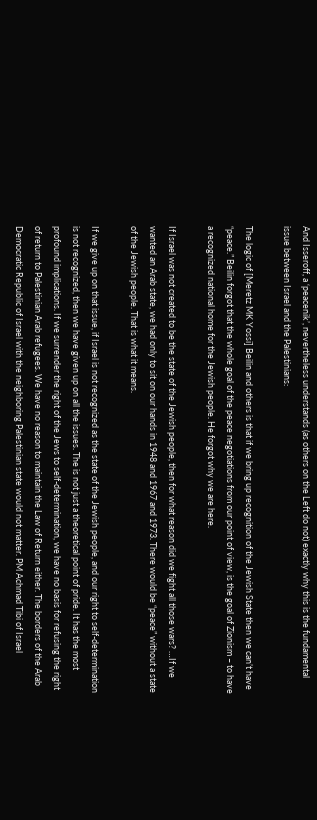And Isseroff, a ‘peacenik’, nevertheless understands (as others on the Left do not) exactly why this is the fundamental issue between Israel and the Palestinians:

The logic of [Meretz MK Yossi] Beilin and others is that if we bring up recognition of the Jewish State then we can’t have “peace.” Beilin forgot that the whole goal of the peace negotiations from our point of view, is the goal of Zionism – to have a recognized national home for the Jewish people. He forgot why we are here.

If Israel was not created to be the state of the Jewish people, then for what reason did we fight all those wars? …If we wanted an Arab state, we had only to sit on our hands in 1948 and 1967 and 1973. There would be “peace” without a state of the Jewish people. That is what it means.

If we give up on that issue, if Israel is not recognized as the state of the Jewish people, and our right to self-determination is not recognized, then we have given up on all the issues. The is not just a theoretical point of pride. It has the most profound implications. If we surrender the right of the Jews to self-determination, we have no basis for refusing the right of return to Palestinian Arab refugees. We have no reason to maintain the Law of Return either. The borders of the Arab Democratic Republic of Israel with the neighboring Palestinian state would not matter. PM Achmad Tibi of Israel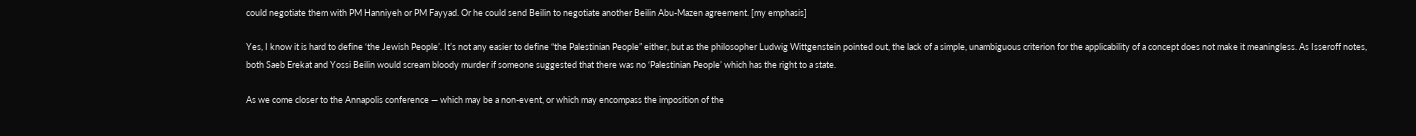could negotiate them with PM Hanniyeh or PM Fayyad. Or he could send Beilin to negotiate another Beilin Abu-Mazen agreement. [my emphasis]

Yes, I know it is hard to define ‘the Jewish People’. It’s not any easier to define “the Palestinian People” either, but as the philosopher Ludwig Wittgenstein pointed out, the lack of a simple, unambiguous criterion for the applicability of a concept does not make it meaningless. As Isseroff notes, both Saeb Erekat and Yossi Beilin would scream bloody murder if someone suggested that there was no ‘Palestinian People’ which has the right to a state.

As we come closer to the Annapolis conference — which may be a non-event, or which may encompass the imposition of the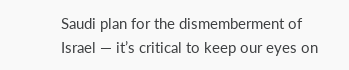Saudi plan for the dismemberment of Israel — it’s critical to keep our eyes on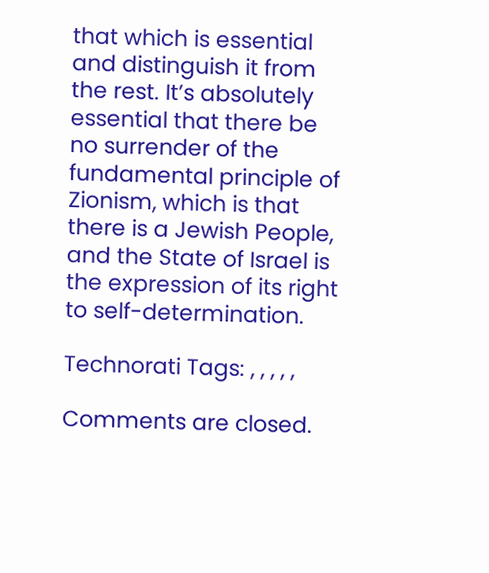that which is essential and distinguish it from the rest. It’s absolutely essential that there be no surrender of the fundamental principle of Zionism, which is that there is a Jewish People, and the State of Israel is the expression of its right to self-determination.

Technorati Tags: , , , , ,

Comments are closed.